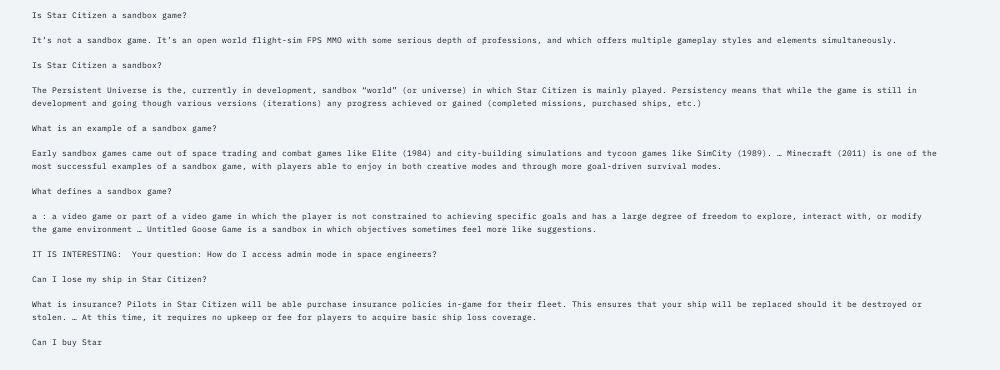Is Star Citizen a sandbox game?

It’s not a sandbox game. It’s an open world flight-sim FPS MMO with some serious depth of professions, and which offers multiple gameplay styles and elements simultaneously.

Is Star Citizen a sandbox?

The Persistent Universe is the, currently in development, sandbox “world” (or universe) in which Star Citizen is mainly played. Persistency means that while the game is still in development and going though various versions (iterations) any progress achieved or gained (completed missions, purchased ships, etc.)

What is an example of a sandbox game?

Early sandbox games came out of space trading and combat games like Elite (1984) and city-building simulations and tycoon games like SimCity (1989). … Minecraft (2011) is one of the most successful examples of a sandbox game, with players able to enjoy in both creative modes and through more goal-driven survival modes.

What defines a sandbox game?

a : a video game or part of a video game in which the player is not constrained to achieving specific goals and has a large degree of freedom to explore, interact with, or modify the game environment … Untitled Goose Game is a sandbox in which objectives sometimes feel more like suggestions.

IT IS INTERESTING:  Your question: How do I access admin mode in space engineers?

Can I lose my ship in Star Citizen?

What is insurance? Pilots in Star Citizen will be able purchase insurance policies in-game for their fleet. This ensures that your ship will be replaced should it be destroyed or stolen. … At this time, it requires no upkeep or fee for players to acquire basic ship loss coverage.

Can I buy Star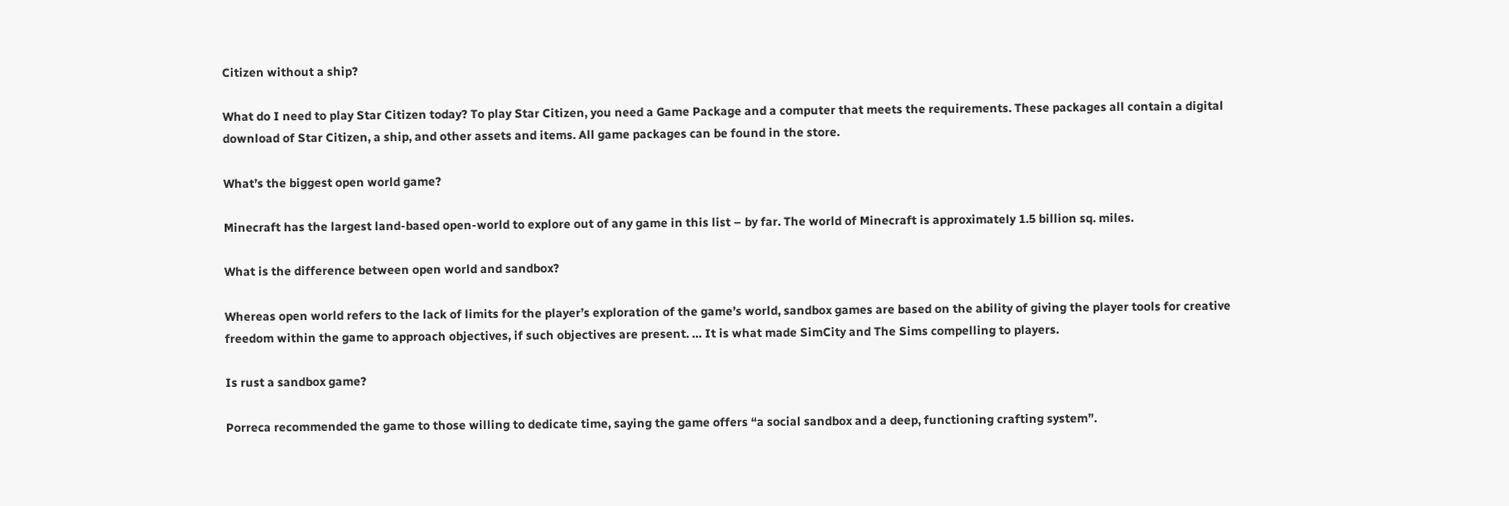Citizen without a ship?

What do I need to play Star Citizen today? To play Star Citizen, you need a Game Package and a computer that meets the requirements. These packages all contain a digital download of Star Citizen, a ship, and other assets and items. All game packages can be found in the store.

What’s the biggest open world game?

Minecraft has the largest land-based open-world to explore out of any game in this list – by far. The world of Minecraft is approximately 1.5 billion sq. miles.

What is the difference between open world and sandbox?

Whereas open world refers to the lack of limits for the player’s exploration of the game’s world, sandbox games are based on the ability of giving the player tools for creative freedom within the game to approach objectives, if such objectives are present. … It is what made SimCity and The Sims compelling to players.

Is rust a sandbox game?

Porreca recommended the game to those willing to dedicate time, saying the game offers “a social sandbox and a deep, functioning crafting system”.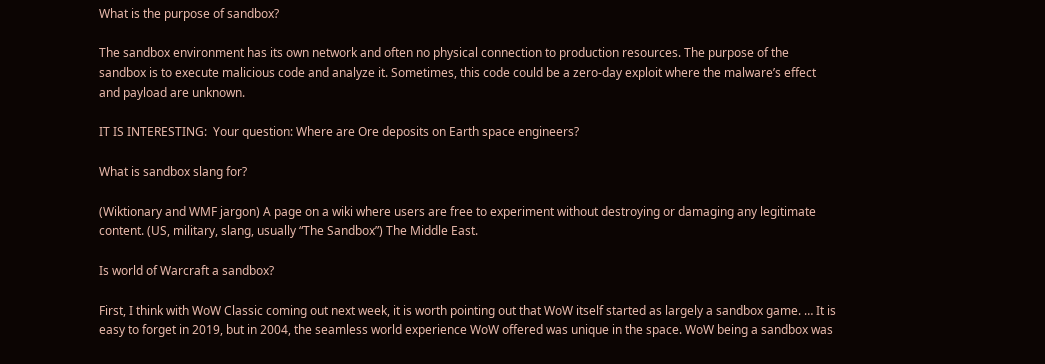What is the purpose of sandbox?

The sandbox environment has its own network and often no physical connection to production resources. The purpose of the sandbox is to execute malicious code and analyze it. Sometimes, this code could be a zero-day exploit where the malware’s effect and payload are unknown.

IT IS INTERESTING:  Your question: Where are Ore deposits on Earth space engineers?

What is sandbox slang for?

(Wiktionary and WMF jargon) A page on a wiki where users are free to experiment without destroying or damaging any legitimate content. (US, military, slang, usually “The Sandbox”) The Middle East.

Is world of Warcraft a sandbox?

First, I think with WoW Classic coming out next week, it is worth pointing out that WoW itself started as largely a sandbox game. … It is easy to forget in 2019, but in 2004, the seamless world experience WoW offered was unique in the space. WoW being a sandbox was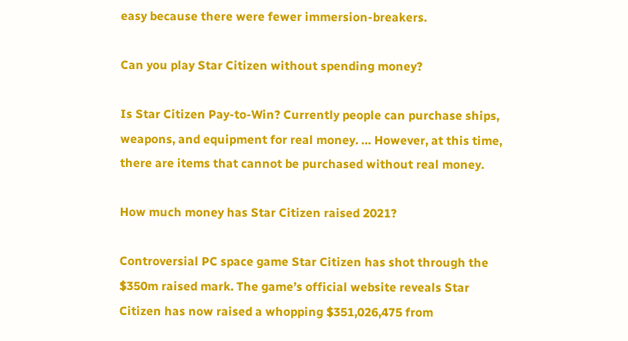easy because there were fewer immersion-breakers.

Can you play Star Citizen without spending money?

Is Star Citizen Pay-to-Win? Currently people can purchase ships, weapons, and equipment for real money. … However, at this time, there are items that cannot be purchased without real money.

How much money has Star Citizen raised 2021?

Controversial PC space game Star Citizen has shot through the $350m raised mark. The game’s official website reveals Star Citizen has now raised a whopping $351,026,475 from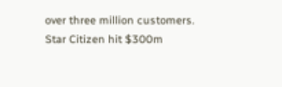over three million customers. Star Citizen hit $300m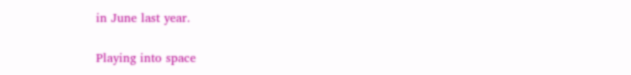in June last year.

Playing into space